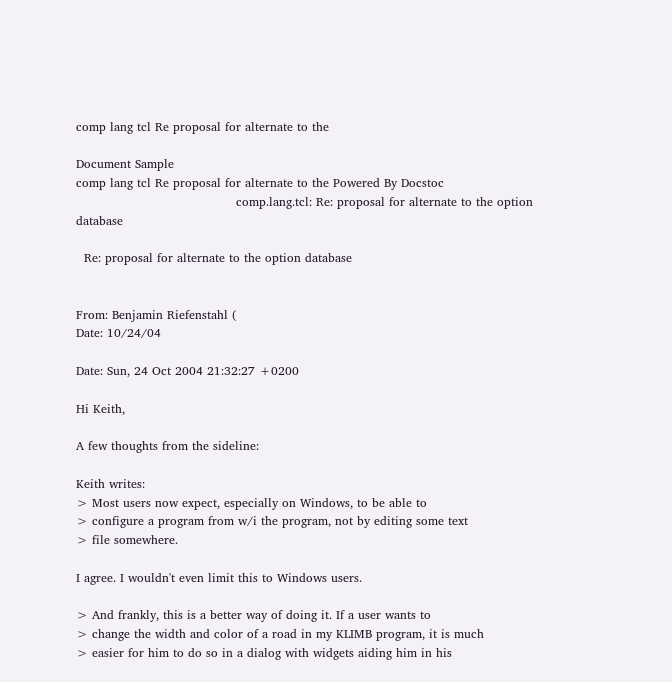comp lang tcl Re proposal for alternate to the

Document Sample
comp lang tcl Re proposal for alternate to the Powered By Docstoc
                                        comp.lang.tcl: Re: proposal for alternate to the option database

  Re: proposal for alternate to the option database


From: Benjamin Riefenstahl (
Date: 10/24/04

Date: Sun, 24 Oct 2004 21:32:27 +0200

Hi Keith,

A few thoughts from the sideline:

Keith writes:
> Most users now expect, especially on Windows, to be able to
> configure a program from w/i the program, not by editing some text
> file somewhere.

I agree. I wouldn't even limit this to Windows users.

> And frankly, this is a better way of doing it. If a user wants to
> change the width and color of a road in my KLIMB program, it is much
> easier for him to do so in a dialog with widgets aiding him in his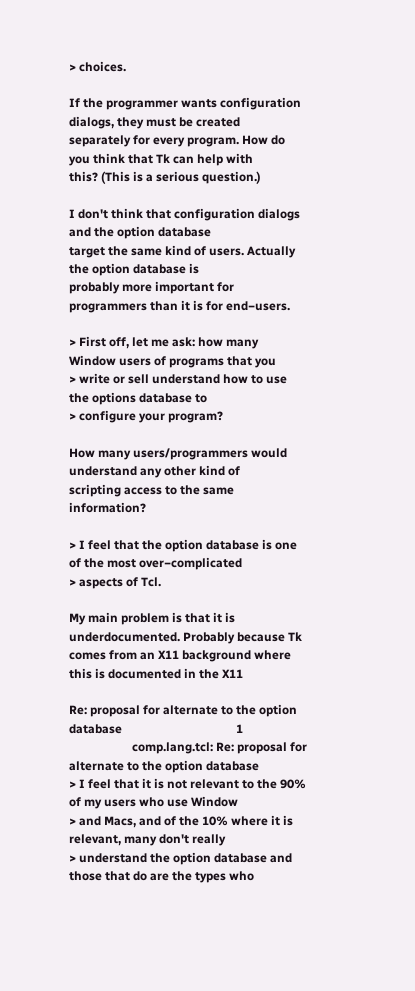> choices.

If the programmer wants configuration dialogs, they must be created
separately for every program. How do you think that Tk can help with
this? (This is a serious question.)

I don't think that configuration dialogs and the option database
target the same kind of users. Actually the option database is
probably more important for programmers than it is for end−users.

> First off, let me ask: how many Window users of programs that you
> write or sell understand how to use the options database to
> configure your program?

How many users/programmers would understand any other kind of
scripting access to the same information?

> I feel that the option database is one of the most over−complicated
> aspects of Tcl.

My main problem is that it is underdocumented. Probably because Tk
comes from an X11 background where this is documented in the X11

Re: proposal for alternate to the option database                                      1
                     comp.lang.tcl: Re: proposal for alternate to the option database
> I feel that it is not relevant to the 90% of my users who use Window
> and Macs, and of the 10% where it is relevant, many don't really
> understand the option database and those that do are the types who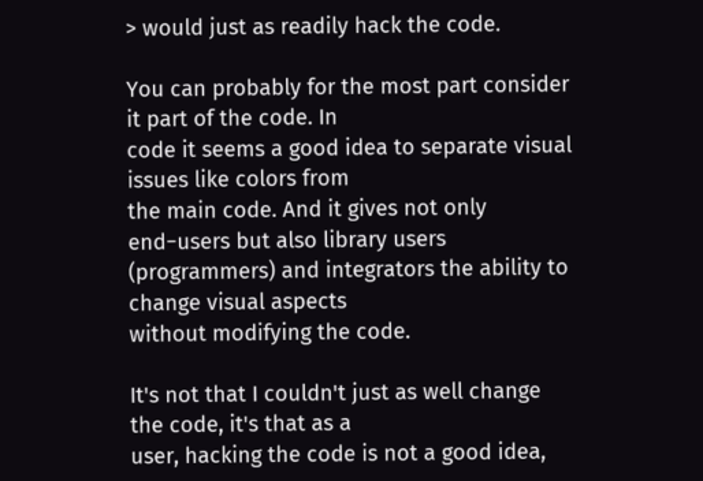> would just as readily hack the code.

You can probably for the most part consider it part of the code. In
code it seems a good idea to separate visual issues like colors from
the main code. And it gives not only end−users but also library users
(programmers) and integrators the ability to change visual aspects
without modifying the code.

It's not that I couldn't just as well change the code, it's that as a
user, hacking the code is not a good idea,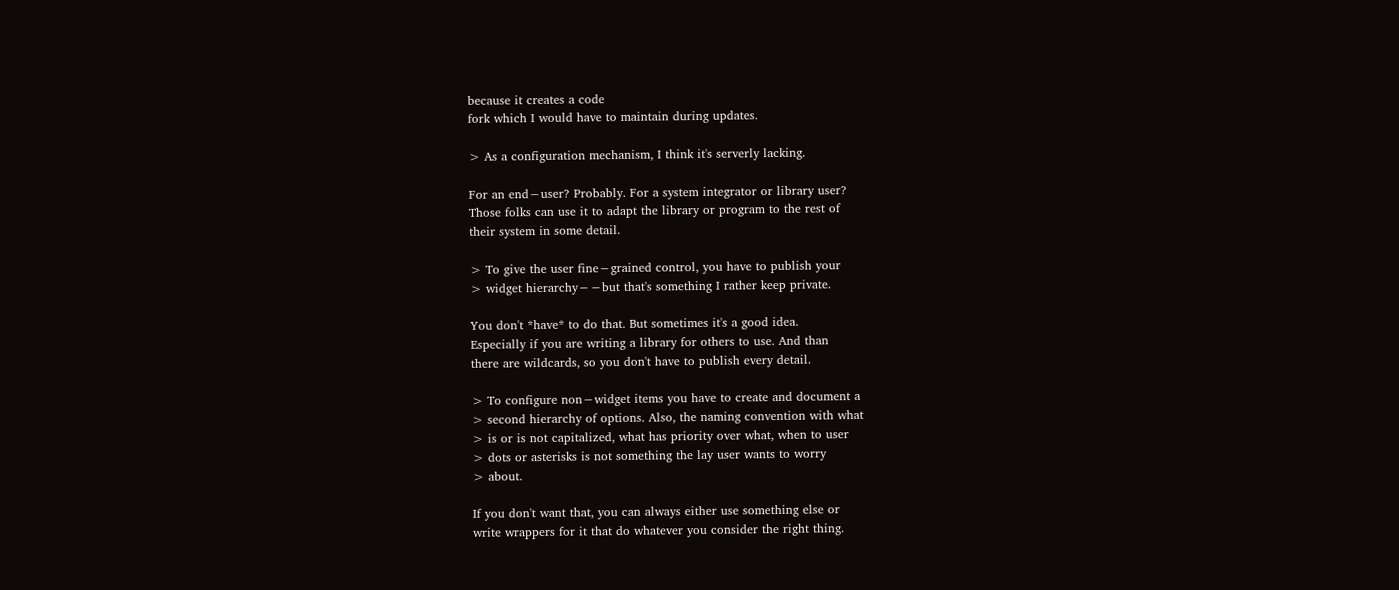because it creates a code
fork which I would have to maintain during updates.

> As a configuration mechanism, I think it's serverly lacking.

For an end−user? Probably. For a system integrator or library user?
Those folks can use it to adapt the library or program to the rest of
their system in some detail.

> To give the user fine−grained control, you have to publish your
> widget hierarchy−−but that's something I rather keep private.

You don't *have* to do that. But sometimes it's a good idea.
Especially if you are writing a library for others to use. And than
there are wildcards, so you don't have to publish every detail.

> To configure non−widget items you have to create and document a
> second hierarchy of options. Also, the naming convention with what
> is or is not capitalized, what has priority over what, when to user
> dots or asterisks is not something the lay user wants to worry
> about.

If you don't want that, you can always either use something else or
write wrappers for it that do whatever you consider the right thing.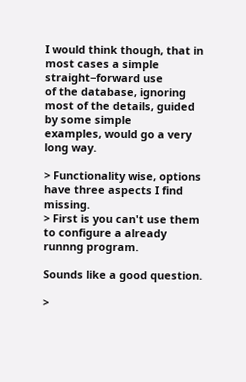I would think though, that in most cases a simple straight−forward use
of the database, ignoring most of the details, guided by some simple
examples, would go a very long way.

> Functionality wise, options have three aspects I find missing.
> First is you can't use them to configure a already runnng program.

Sounds like a good question.

>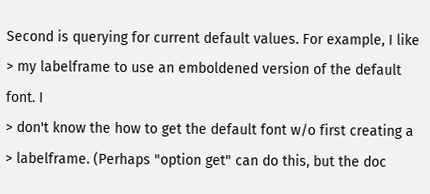Second is querying for current default values. For example, I like
> my labelframe to use an emboldened version of the default font. I
> don't know the how to get the default font w/o first creating a
> labelframe. (Perhaps "option get" can do this, but the doc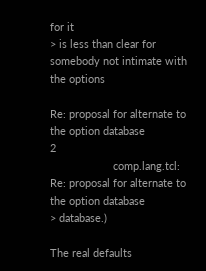for it
> is less than clear for somebody not intimate with the options

Re: proposal for alternate to the option database                                       2
                     comp.lang.tcl: Re: proposal for alternate to the option database
> database.)

The real defaults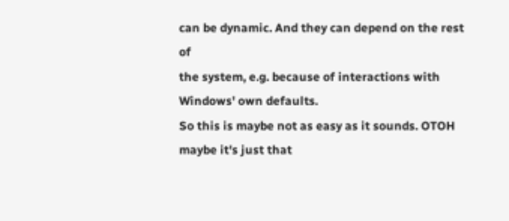can be dynamic. And they can depend on the rest of
the system, e.g. because of interactions with Windows' own defaults.
So this is maybe not as easy as it sounds. OTOH maybe it's just that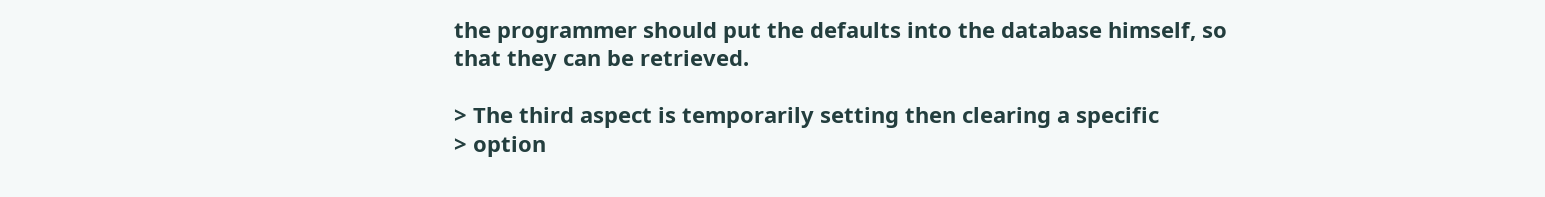the programmer should put the defaults into the database himself, so
that they can be retrieved.

> The third aspect is temporarily setting then clearing a specific
> option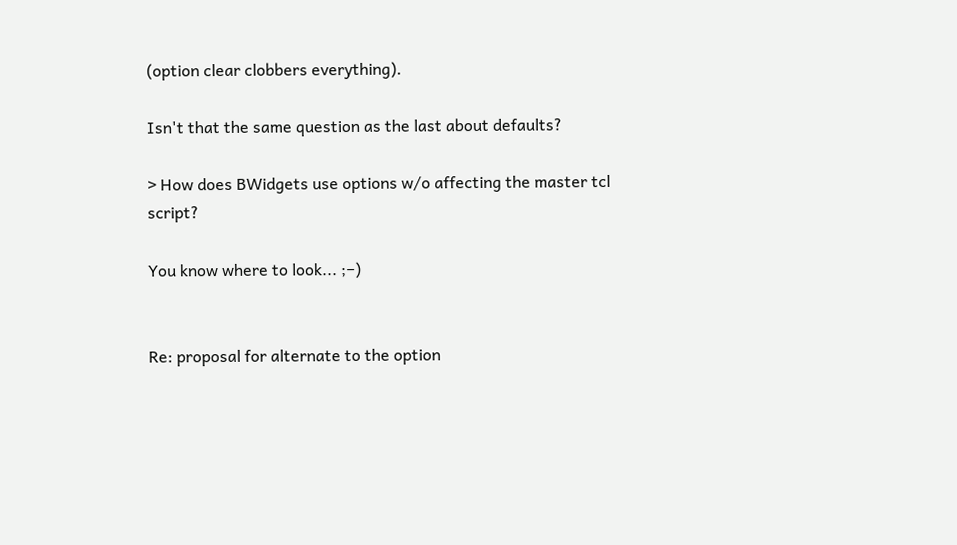(option clear clobbers everything).

Isn't that the same question as the last about defaults?

> How does BWidgets use options w/o affecting the master tcl script?

You know where to look... ;−)


Re: proposal for alternate to the option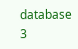database                                       3